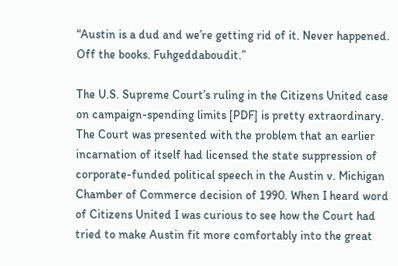“Austin is a dud and we’re getting rid of it. Never happened. Off the books. Fuhgeddaboudit.”

The U.S. Supreme Court’s ruling in the Citizens United case on campaign-spending limits [PDF] is pretty extraordinary. The Court was presented with the problem that an earlier incarnation of itself had licensed the state suppression of corporate-funded political speech in the Austin v. Michigan Chamber of Commerce decision of 1990. When I heard word of Citizens United I was curious to see how the Court had tried to make Austin fit more comfortably into the great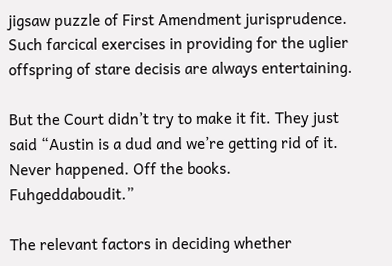jigsaw puzzle of First Amendment jurisprudence. Such farcical exercises in providing for the uglier offspring of stare decisis are always entertaining.

But the Court didn’t try to make it fit. They just said “Austin is a dud and we’re getting rid of it. Never happened. Off the books. Fuhgeddaboudit.”

The relevant factors in deciding whether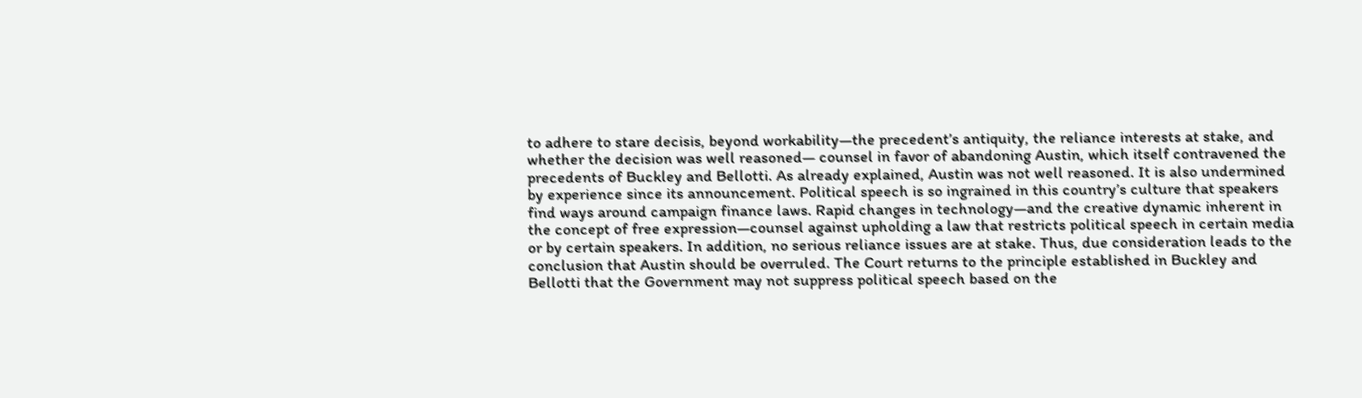to adhere to stare decisis, beyond workability—the precedent’s antiquity, the reliance interests at stake, and whether the decision was well reasoned— counsel in favor of abandoning Austin, which itself contravened the precedents of Buckley and Bellotti. As already explained, Austin was not well reasoned. It is also undermined by experience since its announcement. Political speech is so ingrained in this country’s culture that speakers find ways around campaign finance laws. Rapid changes in technology—and the creative dynamic inherent in the concept of free expression—counsel against upholding a law that restricts political speech in certain media or by certain speakers. In addition, no serious reliance issues are at stake. Thus, due consideration leads to the conclusion that Austin should be overruled. The Court returns to the principle established in Buckley and Bellotti that the Government may not suppress political speech based on the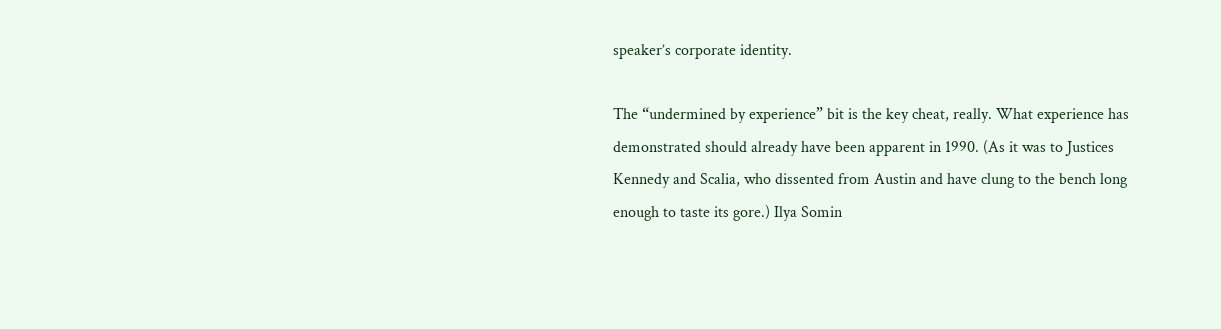speaker’s corporate identity.

The “undermined by experience” bit is the key cheat, really. What experience has demonstrated should already have been apparent in 1990. (As it was to Justices Kennedy and Scalia, who dissented from Austin and have clung to the bench long enough to taste its gore.) Ilya Somin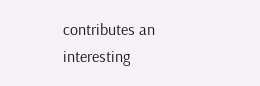contributes an interesting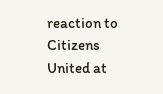reaction to Citizens United at